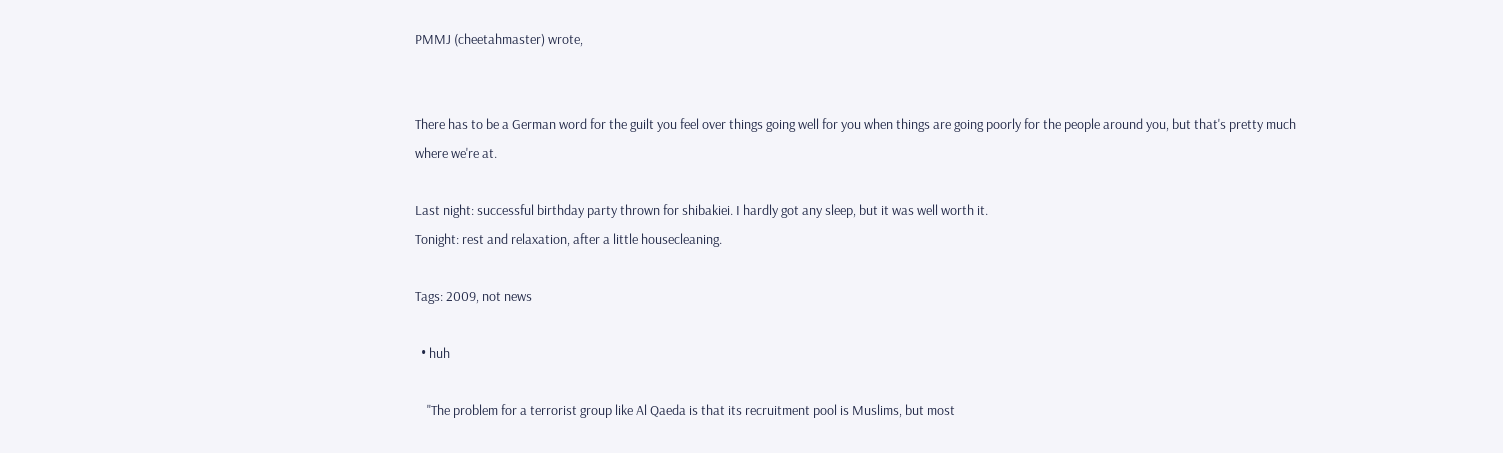PMMJ (cheetahmaster) wrote,


There has to be a German word for the guilt you feel over things going well for you when things are going poorly for the people around you, but that's pretty much where we're at.

Last night: successful birthday party thrown for shibakiei. I hardly got any sleep, but it was well worth it.
Tonight: rest and relaxation, after a little housecleaning.

Tags: 2009, not news

  • huh

    "The problem for a terrorist group like Al Qaeda is that its recruitment pool is Muslims, but most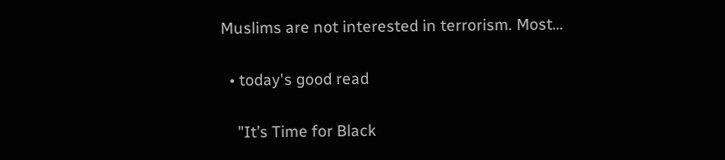Muslims are not interested in terrorism. Most…

  • today's good read

    "It’s Time for Black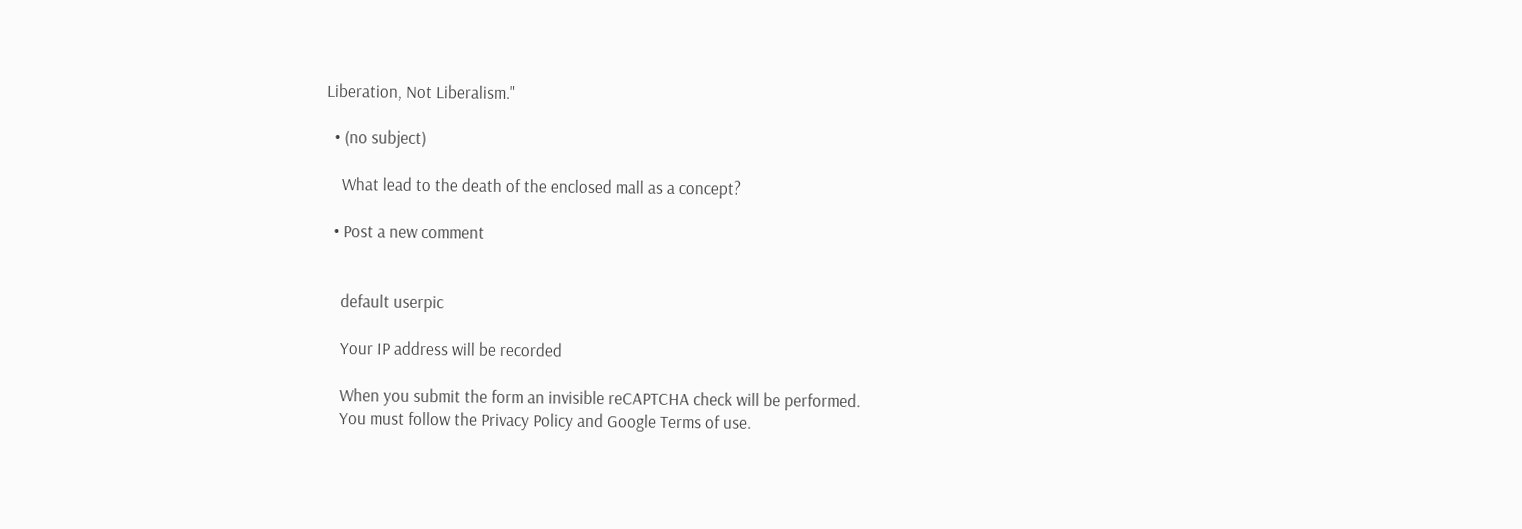Liberation, Not Liberalism."

  • (no subject)

    What lead to the death of the enclosed mall as a concept?

  • Post a new comment


    default userpic

    Your IP address will be recorded

    When you submit the form an invisible reCAPTCHA check will be performed.
    You must follow the Privacy Policy and Google Terms of use.